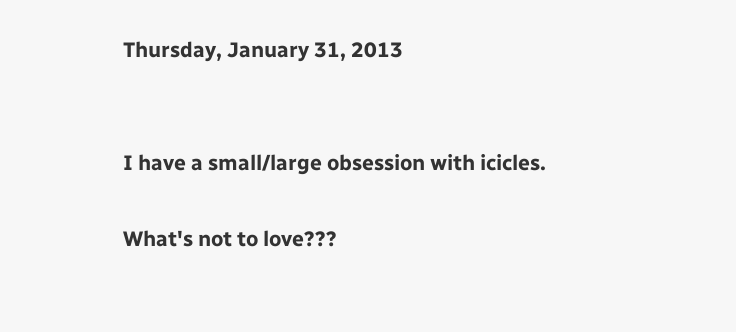Thursday, January 31, 2013


I have a small/large obsession with icicles.

What's not to love???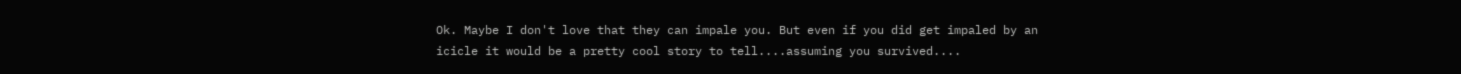Ok. Maybe I don't love that they can impale you. But even if you did get impaled by an icicle it would be a pretty cool story to tell....assuming you survived....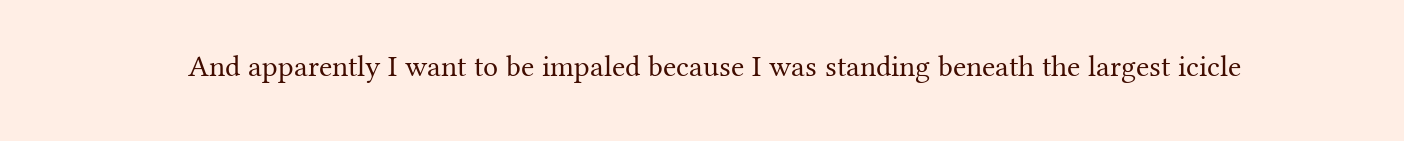And apparently I want to be impaled because I was standing beneath the largest icicle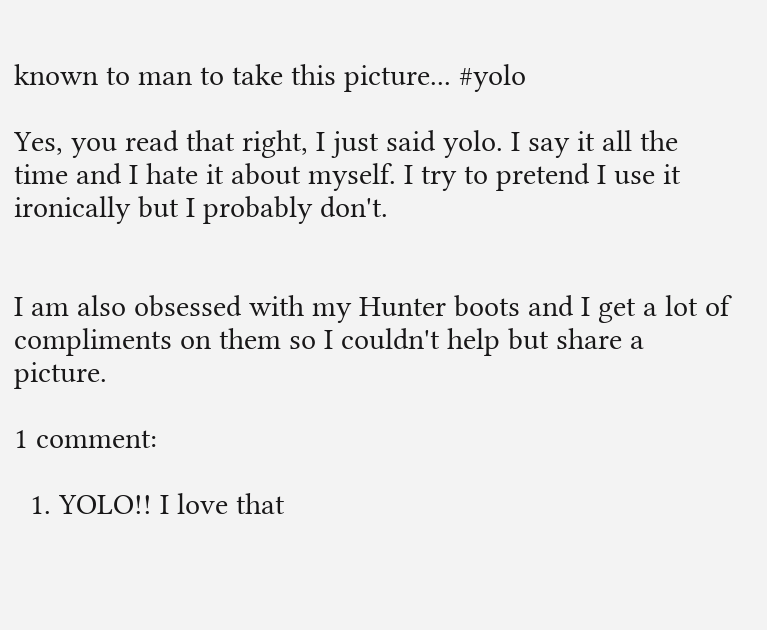known to man to take this picture... #yolo

Yes, you read that right, I just said yolo. I say it all the time and I hate it about myself. I try to pretend I use it ironically but I probably don't.


I am also obsessed with my Hunter boots and I get a lot of compliments on them so I couldn't help but share a picture.

1 comment:

  1. YOLO!! I love that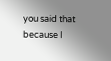you said that because I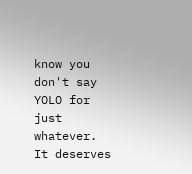know you don't say YOLO for just whatever. It deserves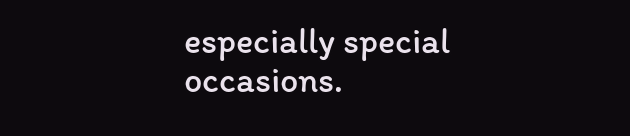especially special occasions.